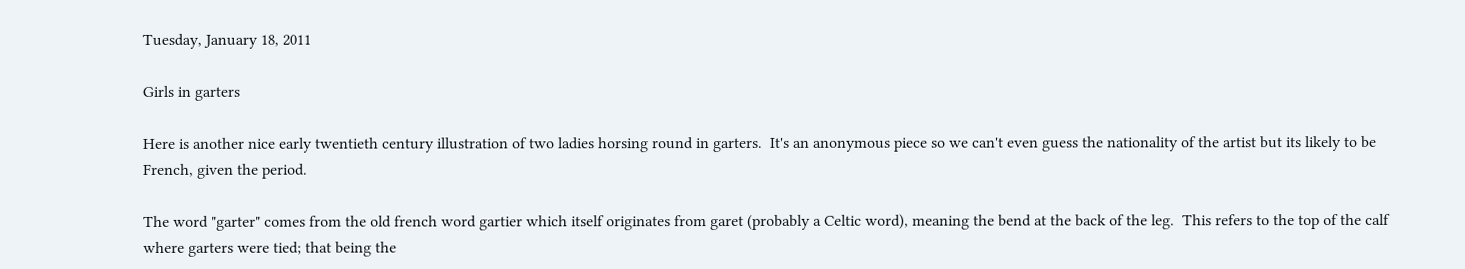Tuesday, January 18, 2011

Girls in garters

Here is another nice early twentieth century illustration of two ladies horsing round in garters.  It's an anonymous piece so we can't even guess the nationality of the artist but its likely to be French, given the period.

The word "garter" comes from the old french word gartier which itself originates from garet (probably a Celtic word), meaning the bend at the back of the leg.  This refers to the top of the calf where garters were tied; that being the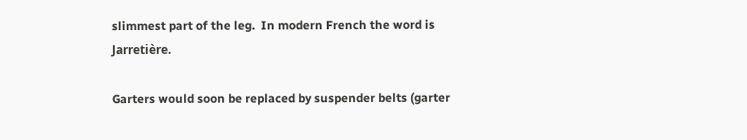slimmest part of the leg.  In modern French the word is Jarretière.

Garters would soon be replaced by suspender belts (garter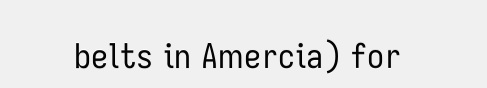belts in Amercia) for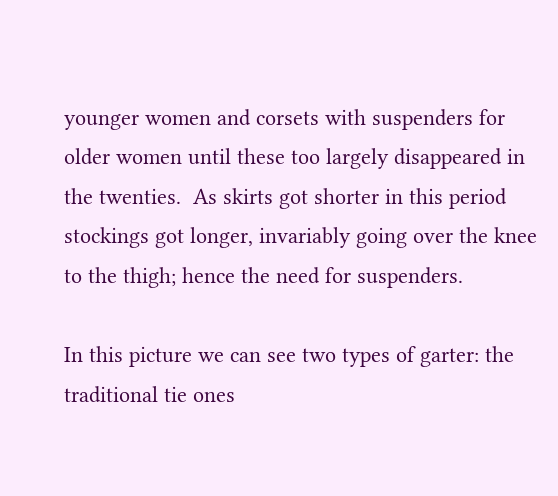younger women and corsets with suspenders for older women until these too largely disappeared in the twenties.  As skirts got shorter in this period stockings got longer, invariably going over the knee to the thigh; hence the need for suspenders.

In this picture we can see two types of garter: the traditional tie ones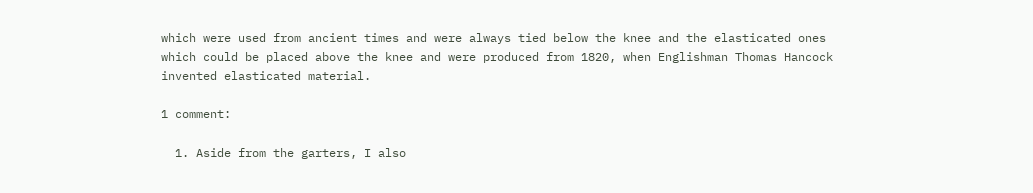which were used from ancient times and were always tied below the knee and the elasticated ones which could be placed above the knee and were produced from 1820, when Englishman Thomas Hancock invented elasticated material.

1 comment:

  1. Aside from the garters, I also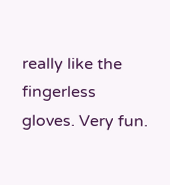really like the fingerless gloves. Very fun.